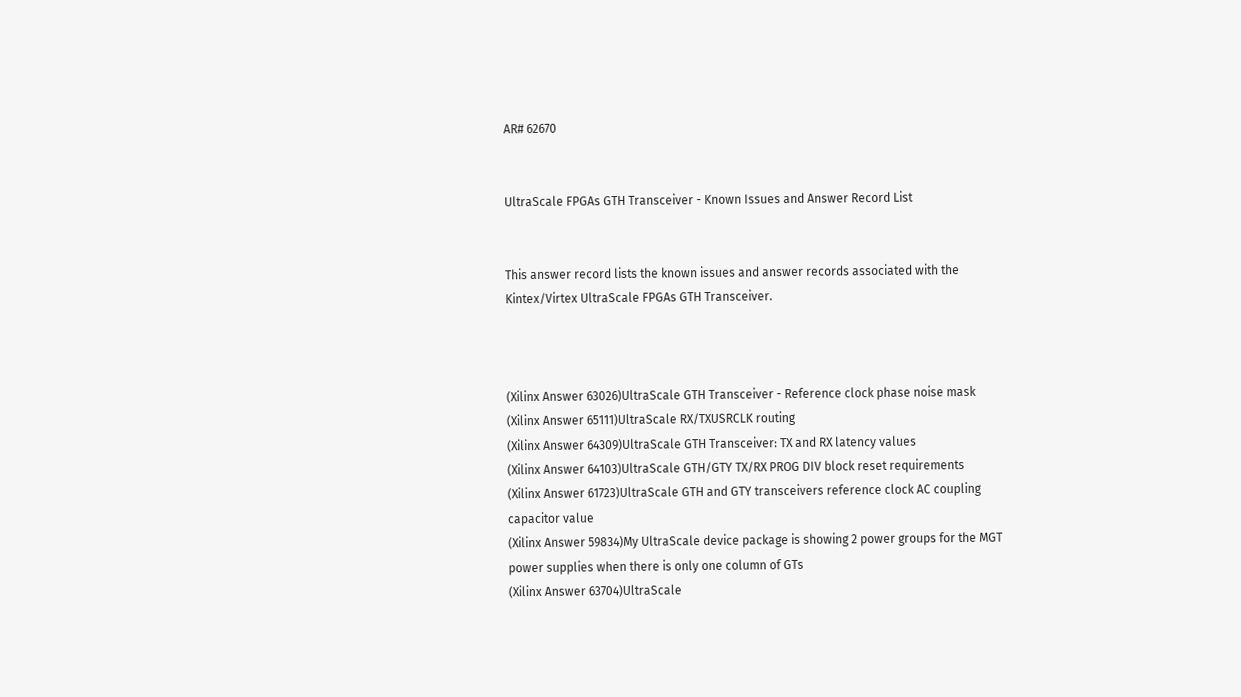AR# 62670


UltraScale FPGAs GTH Transceiver - Known Issues and Answer Record List


This answer record lists the known issues and answer records associated with the Kintex/Virtex UltraScale FPGAs GTH Transceiver.



(Xilinx Answer 63026)UltraScale GTH Transceiver - Reference clock phase noise mask
(Xilinx Answer 65111)UltraScale RX/TXUSRCLK routing
(Xilinx Answer 64309)UltraScale GTH Transceiver: TX and RX latency values
(Xilinx Answer 64103)UltraScale GTH/GTY TX/RX PROG DIV block reset requirements
(Xilinx Answer 61723)UltraScale GTH and GTY transceivers reference clock AC coupling capacitor value
(Xilinx Answer 59834)My UltraScale device package is showing 2 power groups for the MGT power supplies when there is only one column of GTs
(Xilinx Answer 63704)UltraScale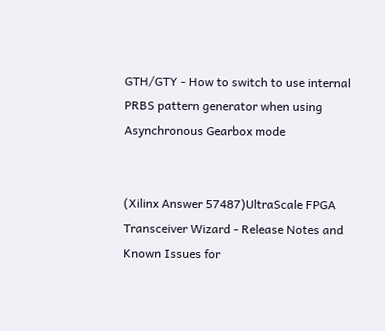GTH/GTY - How to switch to use internal PRBS pattern generator when using Asynchronous Gearbox mode


(Xilinx Answer 57487)UltraScale FPGA Transceiver Wizard - Release Notes and Known Issues for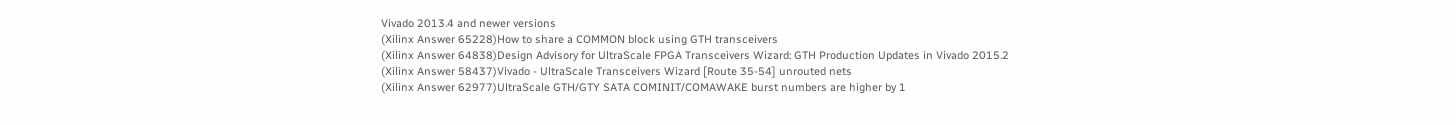Vivado 2013.4 and newer versions
(Xilinx Answer 65228)How to share a COMMON block using GTH transceivers
(Xilinx Answer 64838)Design Advisory for UltraScale FPGA Transceivers Wizard: GTH Production Updates in Vivado 2015.2
(Xilinx Answer 58437)Vivado - UltraScale Transceivers Wizard [Route 35-54] unrouted nets
(Xilinx Answer 62977)UltraScale GTH/GTY SATA COMINIT/COMAWAKE burst numbers are higher by 1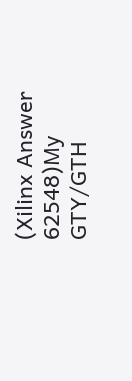(Xilinx Answer 62548)My GTY/GTH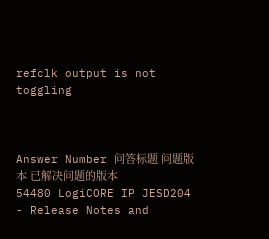refclk output is not toggling



Answer Number 问答标题 问题版本 已解决问题的版本
54480 LogiCORE IP JESD204 - Release Notes and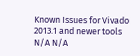Known Issues for Vivado 2013.1 and newer tools N/A N/A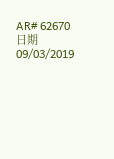AR# 62670
日期 09/03/2019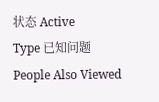状态 Active
Type 已知问题
People Also Viewed